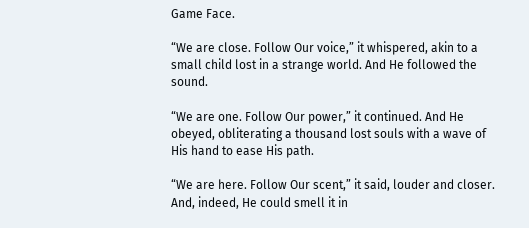Game Face.

“We are close. Follow Our voice,” it whispered, akin to a small child lost in a strange world. And He followed the sound.

“We are one. Follow Our power,” it continued. And He obeyed, obliterating a thousand lost souls with a wave of His hand to ease His path.

“We are here. Follow Our scent,” it said, louder and closer. And, indeed, He could smell it in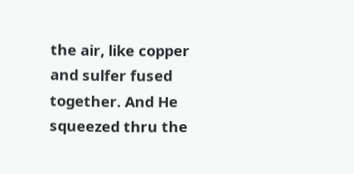the air, like copper and sulfer fused together. And He squeezed thru the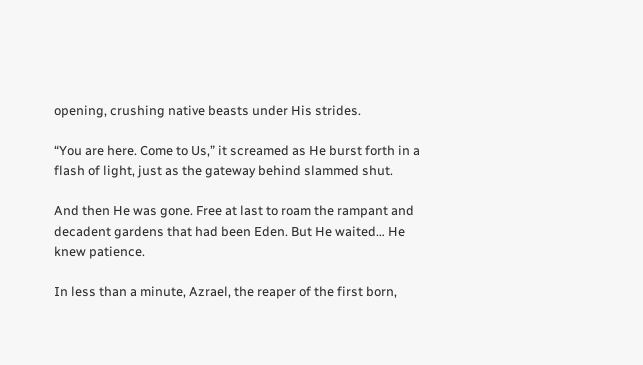opening, crushing native beasts under His strides.

“You are here. Come to Us,” it screamed as He burst forth in a flash of light, just as the gateway behind slammed shut.

And then He was gone. Free at last to roam the rampant and decadent gardens that had been Eden. But He waited… He knew patience.

In less than a minute, Azrael, the reaper of the first born,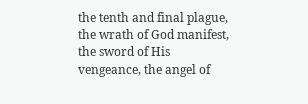the tenth and final plague, the wrath of God manifest, the sword of His vengeance, the angel of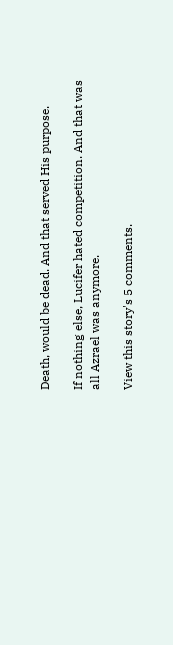Death, would be dead. And that served His purpose.

If nothing else, Lucifer hated competition. And that was all Azrael was anymore.

View this story's 5 comments.